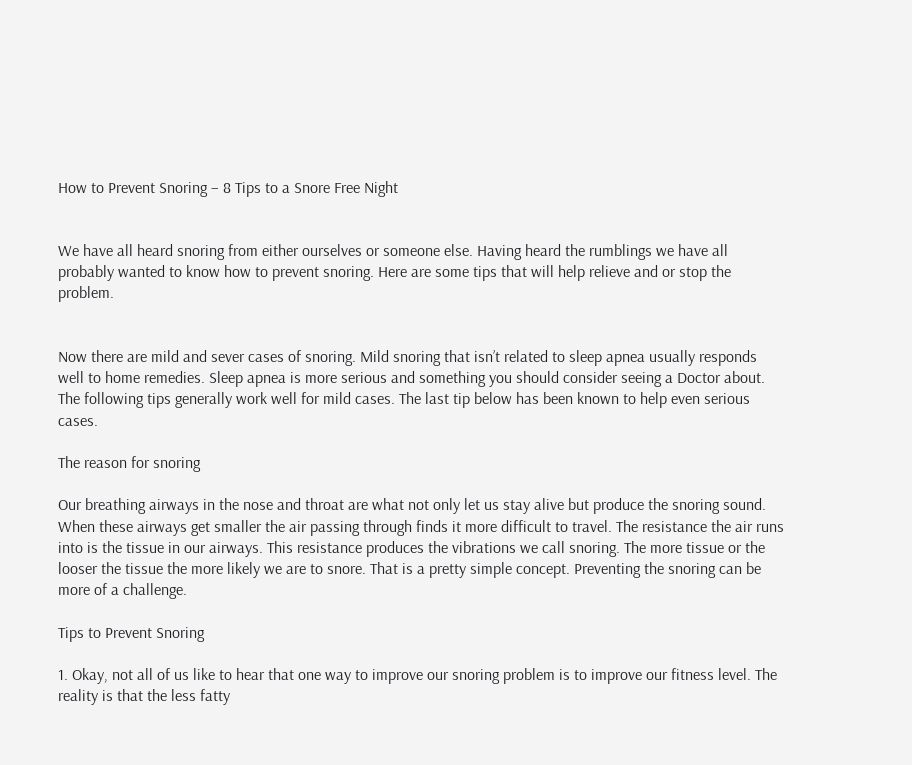How to Prevent Snoring – 8 Tips to a Snore Free Night


We have all heard snoring from either ourselves or someone else. Having heard the rumblings we have all probably wanted to know how to prevent snoring. Here are some tips that will help relieve and or stop the problem.


Now there are mild and sever cases of snoring. Mild snoring that isn’t related to sleep apnea usually responds well to home remedies. Sleep apnea is more serious and something you should consider seeing a Doctor about. The following tips generally work well for mild cases. The last tip below has been known to help even serious cases.

The reason for snoring

Our breathing airways in the nose and throat are what not only let us stay alive but produce the snoring sound. When these airways get smaller the air passing through finds it more difficult to travel. The resistance the air runs into is the tissue in our airways. This resistance produces the vibrations we call snoring. The more tissue or the looser the tissue the more likely we are to snore. That is a pretty simple concept. Preventing the snoring can be more of a challenge.

Tips to Prevent Snoring

1. Okay, not all of us like to hear that one way to improve our snoring problem is to improve our fitness level. The reality is that the less fatty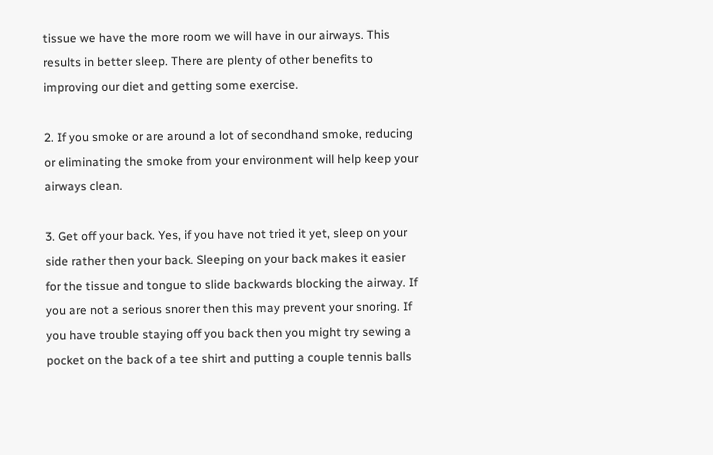tissue we have the more room we will have in our airways. This results in better sleep. There are plenty of other benefits to improving our diet and getting some exercise.

2. If you smoke or are around a lot of secondhand smoke, reducing or eliminating the smoke from your environment will help keep your airways clean.

3. Get off your back. Yes, if you have not tried it yet, sleep on your side rather then your back. Sleeping on your back makes it easier for the tissue and tongue to slide backwards blocking the airway. If you are not a serious snorer then this may prevent your snoring. If you have trouble staying off you back then you might try sewing a pocket on the back of a tee shirt and putting a couple tennis balls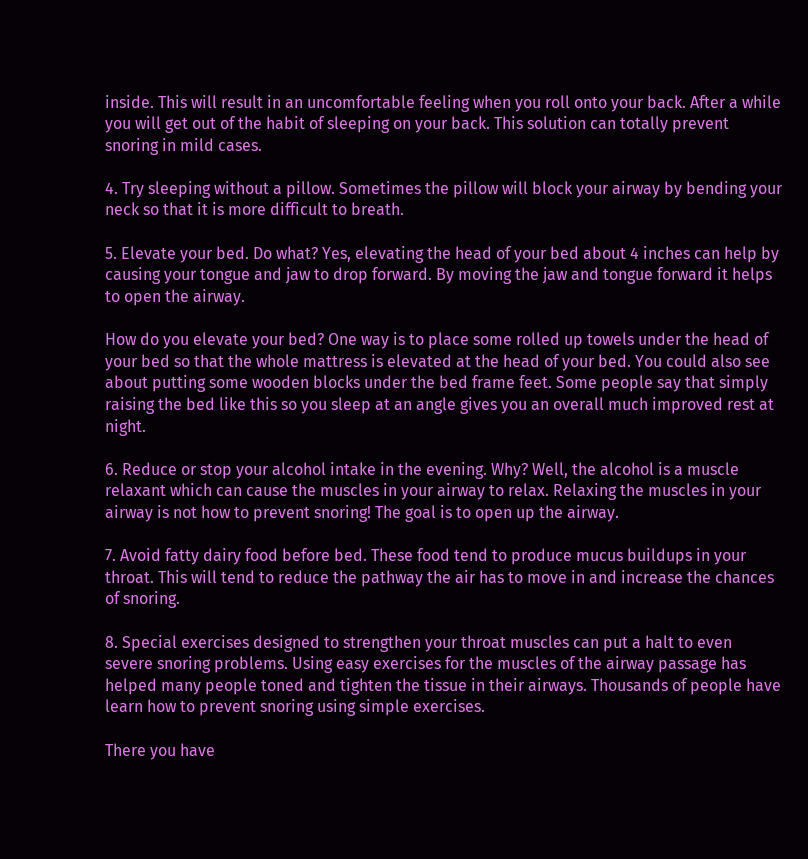inside. This will result in an uncomfortable feeling when you roll onto your back. After a while you will get out of the habit of sleeping on your back. This solution can totally prevent snoring in mild cases.

4. Try sleeping without a pillow. Sometimes the pillow will block your airway by bending your neck so that it is more difficult to breath.

5. Elevate your bed. Do what? Yes, elevating the head of your bed about 4 inches can help by causing your tongue and jaw to drop forward. By moving the jaw and tongue forward it helps to open the airway.

How do you elevate your bed? One way is to place some rolled up towels under the head of your bed so that the whole mattress is elevated at the head of your bed. You could also see about putting some wooden blocks under the bed frame feet. Some people say that simply raising the bed like this so you sleep at an angle gives you an overall much improved rest at night.

6. Reduce or stop your alcohol intake in the evening. Why? Well, the alcohol is a muscle relaxant which can cause the muscles in your airway to relax. Relaxing the muscles in your airway is not how to prevent snoring! The goal is to open up the airway.

7. Avoid fatty dairy food before bed. These food tend to produce mucus buildups in your throat. This will tend to reduce the pathway the air has to move in and increase the chances of snoring.

8. Special exercises designed to strengthen your throat muscles can put a halt to even severe snoring problems. Using easy exercises for the muscles of the airway passage has helped many people toned and tighten the tissue in their airways. Thousands of people have learn how to prevent snoring using simple exercises.

There you have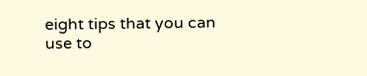eight tips that you can use to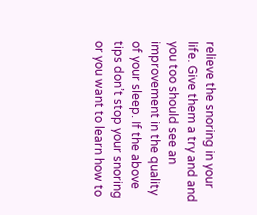relieve the snoring in your life. Give them a try and and you too should see an improvement in the quality of your sleep. If the above tips don’t stop your snoring or you want to learn how to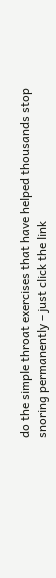do the simple throat exercises that have helped thousands stop snoring permanently – just click the link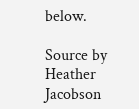below.

Source by Heather Jacobson